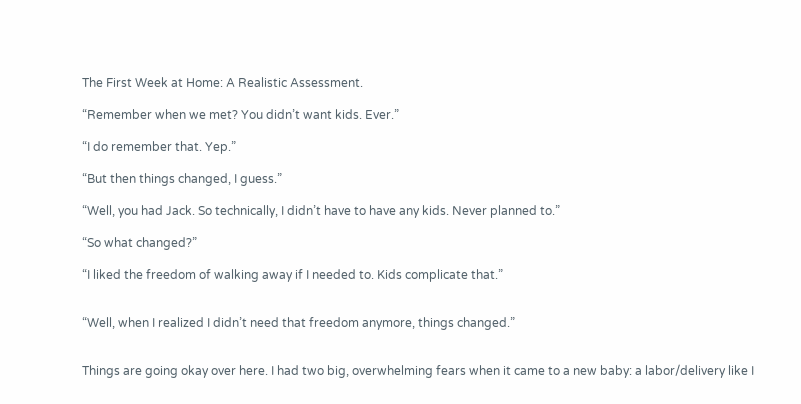The First Week at Home: A Realistic Assessment.

“Remember when we met? You didn’t want kids. Ever.”

“I do remember that. Yep.”

“But then things changed, I guess.”

“Well, you had Jack. So technically, I didn’t have to have any kids. Never planned to.”

“So what changed?”

“I liked the freedom of walking away if I needed to. Kids complicate that.”


“Well, when I realized I didn’t need that freedom anymore, things changed.”


Things are going okay over here. I had two big, overwhelming fears when it came to a new baby: a labor/delivery like I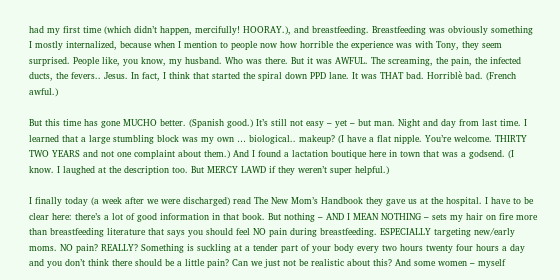had my first time (which didn’t happen, mercifully! HOORAY.), and breastfeeding. Breastfeeding was obviously something I mostly internalized, because when I mention to people now how horrible the experience was with Tony, they seem surprised. People like, you know, my husband. Who was there. But it was AWFUL. The screaming, the pain, the infected ducts, the fevers.. Jesus. In fact, I think that started the spiral down PPD lane. It was THAT bad. Horriblè bad. (French awful.)

But this time has gone MUCHO better. (Spanish good.) It’s still not easy – yet – but man. Night and day from last time. I learned that a large stumbling block was my own … biological.. makeup? (I have a flat nipple. You’re welcome. THIRTY TWO YEARS and not one complaint about them.) And I found a lactation boutique here in town that was a godsend. (I know. I laughed at the description too. But MERCY LAWD if they weren’t super helpful.)

I finally today (a week after we were discharged) read The New Mom’s Handbook they gave us at the hospital. I have to be clear here: there’s a lot of good information in that book. But nothing – AND I MEAN NOTHING – sets my hair on fire more than breastfeeding literature that says you should feel NO pain during breastfeeding. ESPECIALLY targeting new/early moms. NO pain? REALLY? Something is suckling at a tender part of your body every two hours twenty four hours a day and you don’t think there should be a little pain? Can we just not be realistic about this? And some women – myself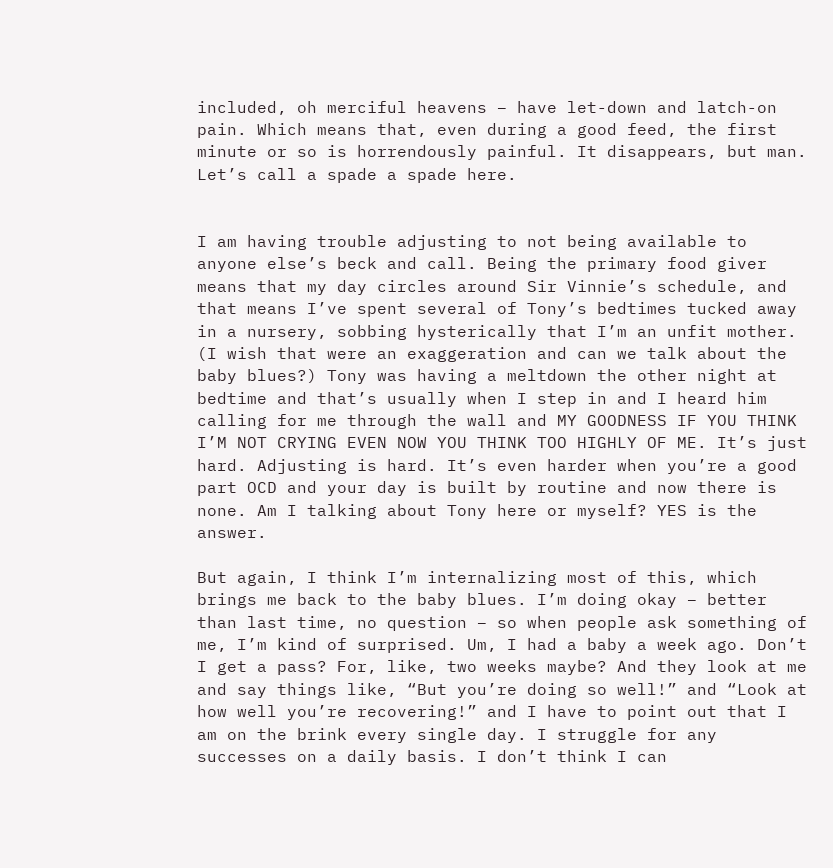included, oh merciful heavens – have let-down and latch-on pain. Which means that, even during a good feed, the first minute or so is horrendously painful. It disappears, but man. Let’s call a spade a spade here.


I am having trouble adjusting to not being available to anyone else’s beck and call. Being the primary food giver means that my day circles around Sir Vinnie’s schedule, and that means I’ve spent several of Tony’s bedtimes tucked away in a nursery, sobbing hysterically that I’m an unfit mother. (I wish that were an exaggeration and can we talk about the baby blues?) Tony was having a meltdown the other night at bedtime and that’s usually when I step in and I heard him calling for me through the wall and MY GOODNESS IF YOU THINK I’M NOT CRYING EVEN NOW YOU THINK TOO HIGHLY OF ME. It’s just hard. Adjusting is hard. It’s even harder when you’re a good part OCD and your day is built by routine and now there is none. Am I talking about Tony here or myself? YES is the answer.

But again, I think I’m internalizing most of this, which brings me back to the baby blues. I’m doing okay – better than last time, no question – so when people ask something of me, I’m kind of surprised. Um, I had a baby a week ago. Don’t I get a pass? For, like, two weeks maybe? And they look at me and say things like, “But you’re doing so well!” and “Look at how well you’re recovering!” and I have to point out that I am on the brink every single day. I struggle for any successes on a daily basis. I don’t think I can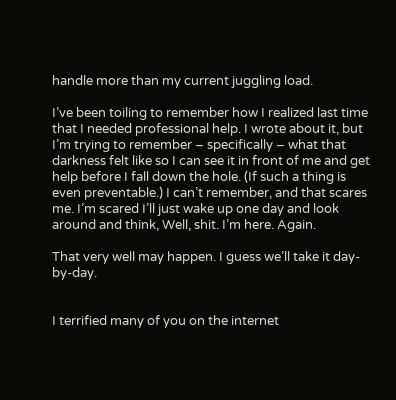handle more than my current juggling load.

I’ve been toiling to remember how I realized last time that I needed professional help. I wrote about it, but I’m trying to remember – specifically – what that darkness felt like so I can see it in front of me and get help before I fall down the hole. (If such a thing is even preventable.) I can’t remember, and that scares me. I’m scared I’ll just wake up one day and look around and think, Well, shit. I’m here. Again.

That very well may happen. I guess we’ll take it day-by-day.


I terrified many of you on the internet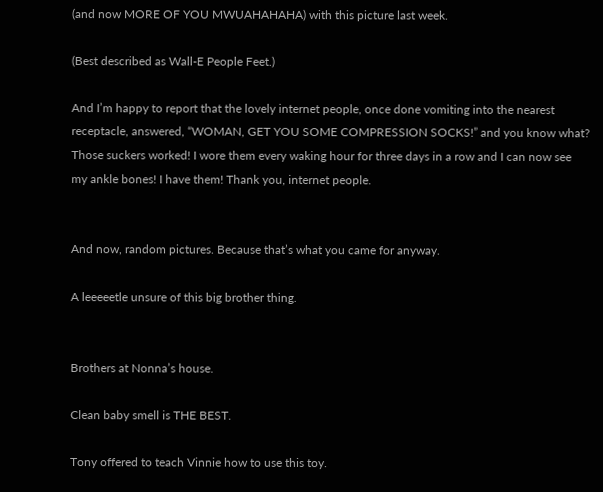(and now MORE OF YOU MWUAHAHAHA) with this picture last week.

(Best described as Wall-E People Feet.)

And I’m happy to report that the lovely internet people, once done vomiting into the nearest receptacle, answered, “WOMAN, GET YOU SOME COMPRESSION SOCKS!” and you know what? Those suckers worked! I wore them every waking hour for three days in a row and I can now see my ankle bones! I have them! Thank you, internet people.


And now, random pictures. Because that’s what you came for anyway.

A leeeeetle unsure of this big brother thing.


Brothers at Nonna’s house.

Clean baby smell is THE BEST.

Tony offered to teach Vinnie how to use this toy.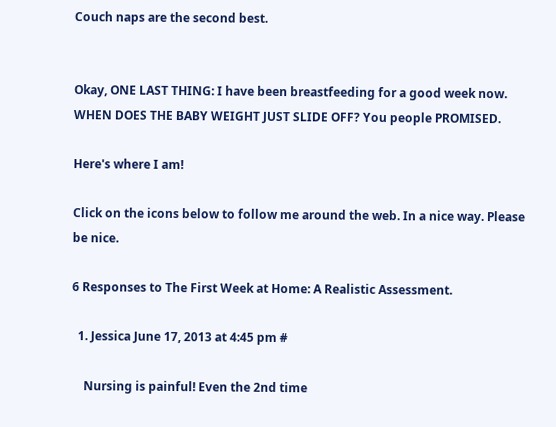Couch naps are the second best.


Okay, ONE LAST THING: I have been breastfeeding for a good week now. WHEN DOES THE BABY WEIGHT JUST SLIDE OFF? You people PROMISED.

Here's where I am!

Click on the icons below to follow me around the web. In a nice way. Please be nice.

6 Responses to The First Week at Home: A Realistic Assessment.

  1. Jessica June 17, 2013 at 4:45 pm #

    Nursing is painful! Even the 2nd time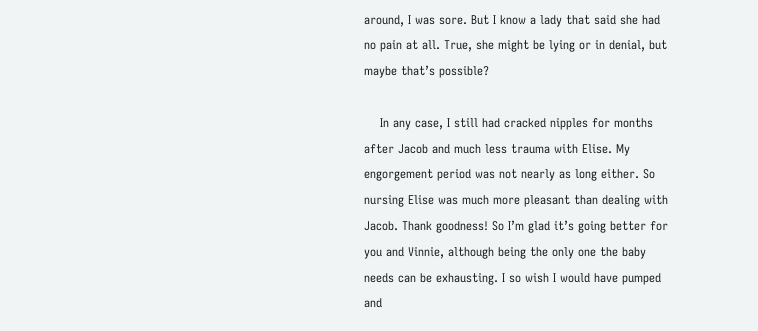around, I was sore. But I know a lady that said she had no pain at all. True, she might be lying or in denial, but maybe that’s possible?

    In any case, I still had cracked nipples for months after Jacob and much less trauma with Elise. My engorgement period was not nearly as long either. So nursing Elise was much more pleasant than dealing with Jacob. Thank goodness! So I’m glad it’s going better for you and Vinnie, although being the only one the baby needs can be exhausting. I so wish I would have pumped and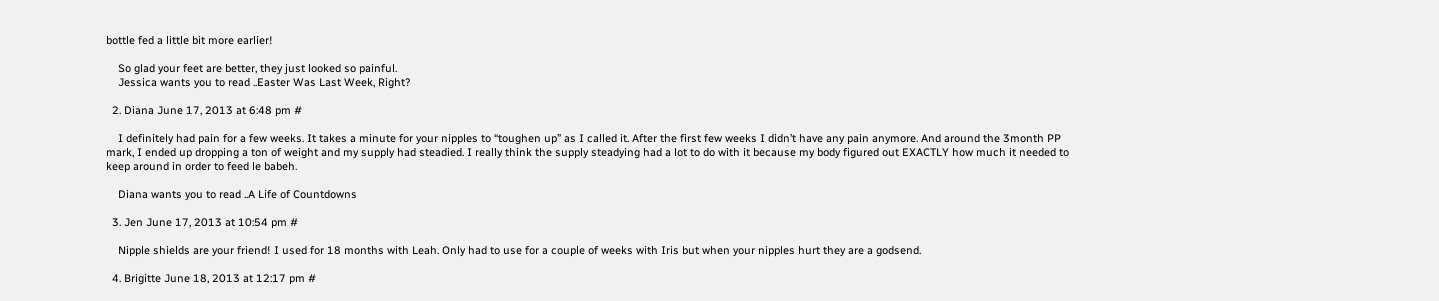bottle fed a little bit more earlier!

    So glad your feet are better, they just looked so painful.
    Jessica wants you to read ..Easter Was Last Week, Right?

  2. Diana June 17, 2013 at 6:48 pm #

    I definitely had pain for a few weeks. It takes a minute for your nipples to “toughen up” as I called it. After the first few weeks I didn’t have any pain anymore. And around the 3month PP mark, I ended up dropping a ton of weight and my supply had steadied. I really think the supply steadying had a lot to do with it because my body figured out EXACTLY how much it needed to keep around in order to feed le babeh.

    Diana wants you to read ..A Life of Countdowns

  3. Jen June 17, 2013 at 10:54 pm #

    Nipple shields are your friend! I used for 18 months with Leah. Only had to use for a couple of weeks with Iris but when your nipples hurt they are a godsend.

  4. Brigitte June 18, 2013 at 12:17 pm #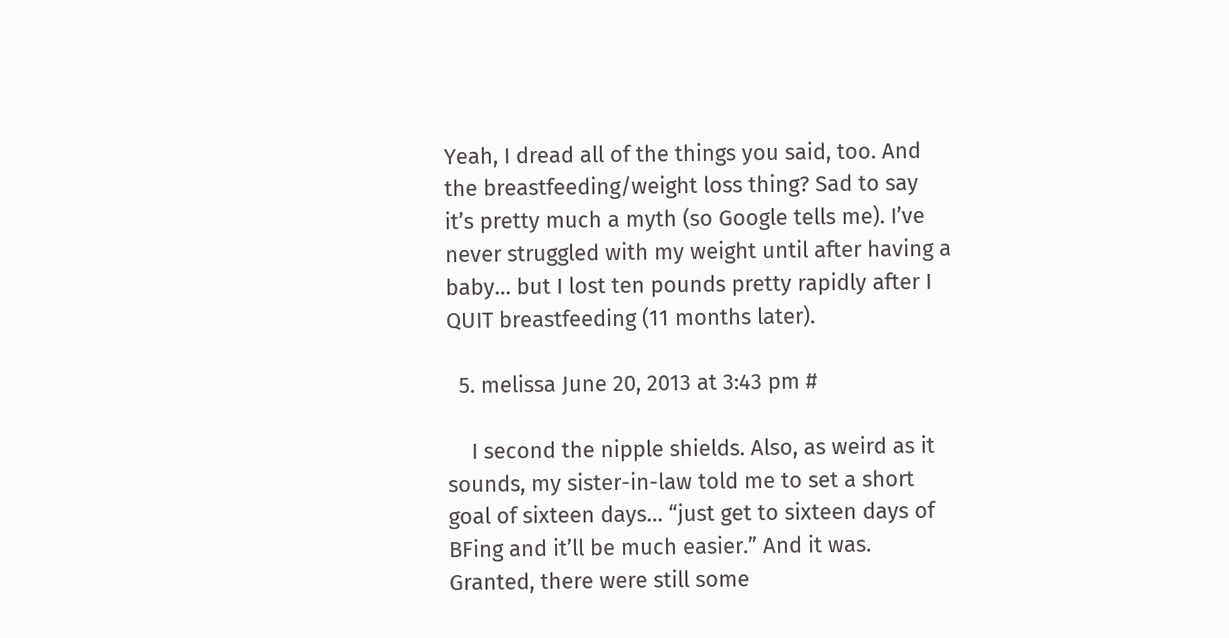Yeah, I dread all of the things you said, too. And the breastfeeding/weight loss thing? Sad to say it’s pretty much a myth (so Google tells me). I’ve never struggled with my weight until after having a baby… but I lost ten pounds pretty rapidly after I QUIT breastfeeding (11 months later).

  5. melissa June 20, 2013 at 3:43 pm #

    I second the nipple shields. Also, as weird as it sounds, my sister-in-law told me to set a short goal of sixteen days… “just get to sixteen days of BFing and it’ll be much easier.” And it was. Granted, there were still some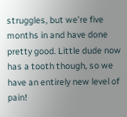struggles, but we’re five months in and have done pretty good. Little dude now has a tooth though, so we have an entirely new level of pain!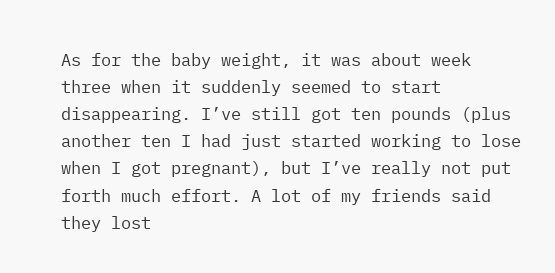As for the baby weight, it was about week three when it suddenly seemed to start disappearing. I’ve still got ten pounds (plus another ten I had just started working to lose when I got pregnant), but I’ve really not put forth much effort. A lot of my friends said they lost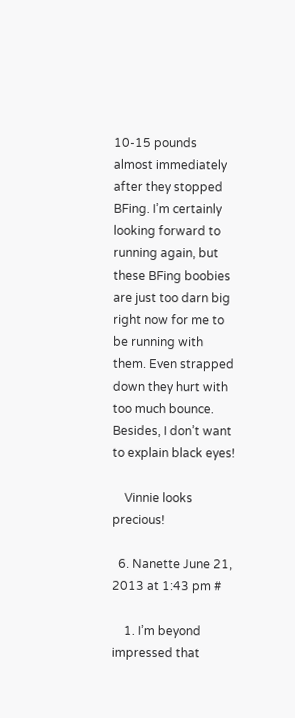10-15 pounds almost immediately after they stopped BFing. I’m certainly looking forward to running again, but these BFing boobies are just too darn big right now for me to be running with them. Even strapped down they hurt with too much bounce. Besides, I don’t want to explain black eyes!

    Vinnie looks precious!

  6. Nanette June 21, 2013 at 1:43 pm #

    1. I’m beyond impressed that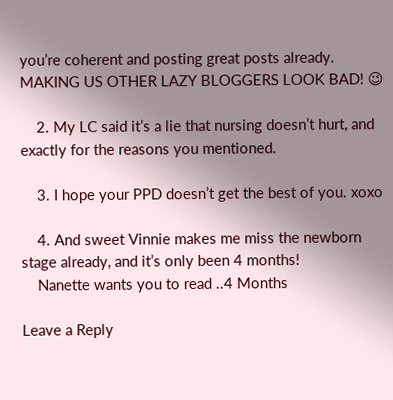you’re coherent and posting great posts already. MAKING US OTHER LAZY BLOGGERS LOOK BAD! 😉

    2. My LC said it’s a lie that nursing doesn’t hurt, and exactly for the reasons you mentioned.

    3. I hope your PPD doesn’t get the best of you. xoxo

    4. And sweet Vinnie makes me miss the newborn stage already, and it’s only been 4 months!
    Nanette wants you to read ..4 Months

Leave a Reply